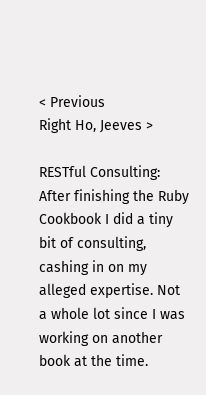< Previous
Right Ho, Jeeves >

RESTful Consulting: After finishing the Ruby Cookbook I did a tiny bit of consulting, cashing in on my alleged expertise. Not a whole lot since I was working on another book at the time.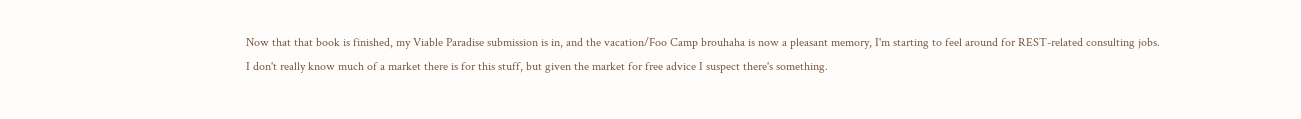Now that that book is finished, my Viable Paradise submission is in, and the vacation/Foo Camp brouhaha is now a pleasant memory, I'm starting to feel around for REST-related consulting jobs. I don't really know much of a market there is for this stuff, but given the market for free advice I suspect there's something.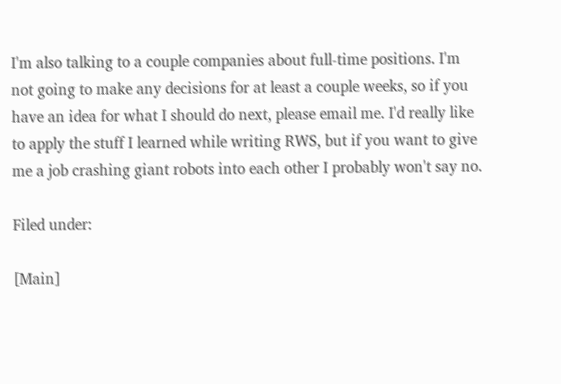I'm also talking to a couple companies about full-time positions. I'm not going to make any decisions for at least a couple weeks, so if you have an idea for what I should do next, please email me. I'd really like to apply the stuff I learned while writing RWS, but if you want to give me a job crashing giant robots into each other I probably won't say no.

Filed under:

[Main]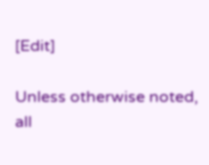[Edit]

Unless otherwise noted, all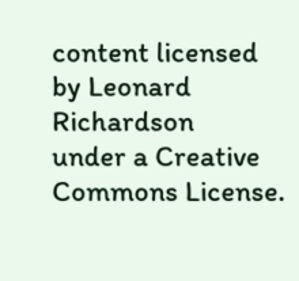content licensed by Leonard Richardson
under a Creative Commons License.